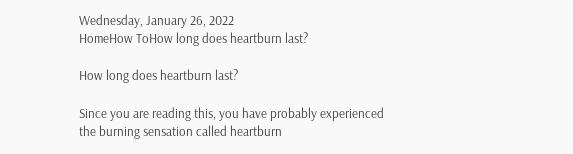Wednesday, January 26, 2022
HomeHow ToHow long does heartburn last?

How long does heartburn last?

Since you are reading this, you have probably experienced the burning sensation called heartburn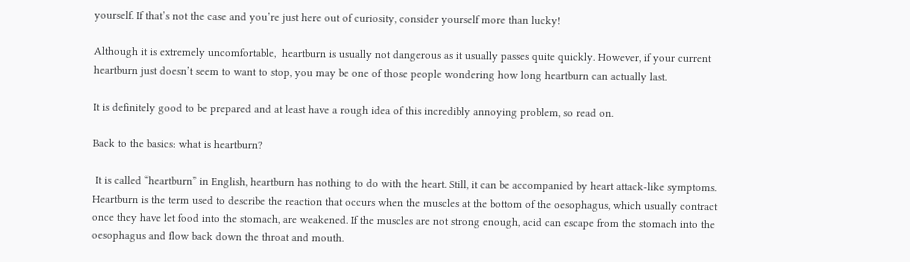yourself. If that’s not the case and you’re just here out of curiosity, consider yourself more than lucky!

Although it is extremely uncomfortable,  heartburn is usually not dangerous as it usually passes quite quickly. However, if your current heartburn just doesn’t seem to want to stop, you may be one of those people wondering how long heartburn can actually last.

It is definitely good to be prepared and at least have a rough idea of this incredibly annoying problem, so read on.

Back to the basics: what is heartburn?

 It is called “heartburn” in English, heartburn has nothing to do with the heart. Still, it can be accompanied by heart attack-like symptoms. Heartburn is the term used to describe the reaction that occurs when the muscles at the bottom of the oesophagus, which usually contract once they have let food into the stomach, are weakened. If the muscles are not strong enough, acid can escape from the stomach into the oesophagus and flow back down the throat and mouth.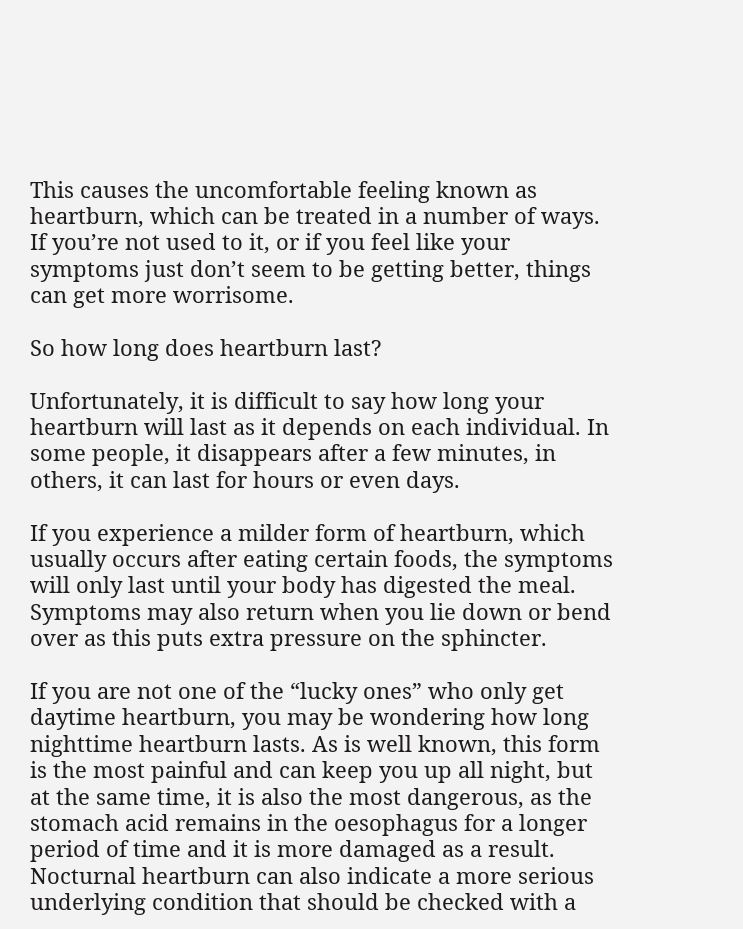This causes the uncomfortable feeling known as heartburn, which can be treated in a number of ways. If you’re not used to it, or if you feel like your symptoms just don’t seem to be getting better, things can get more worrisome.

So how long does heartburn last?

Unfortunately, it is difficult to say how long your heartburn will last as it depends on each individual. In some people, it disappears after a few minutes, in others, it can last for hours or even days.

If you experience a milder form of heartburn, which usually occurs after eating certain foods, the symptoms will only last until your body has digested the meal. Symptoms may also return when you lie down or bend over as this puts extra pressure on the sphincter.

If you are not one of the “lucky ones” who only get daytime heartburn, you may be wondering how long nighttime heartburn lasts. As is well known, this form is the most painful and can keep you up all night, but at the same time, it is also the most dangerous, as the stomach acid remains in the oesophagus for a longer period of time and it is more damaged as a result. Nocturnal heartburn can also indicate a more serious underlying condition that should be checked with a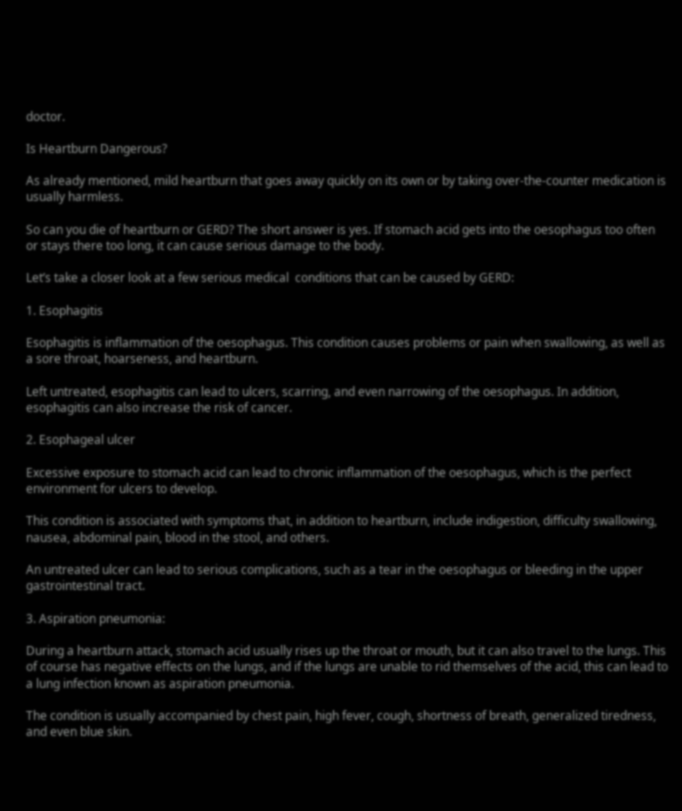doctor.

Is Heartburn Dangerous?

As already mentioned, mild heartburn that goes away quickly on its own or by taking over-the-counter medication is usually harmless.

So can you die of heartburn or GERD? The short answer is yes. If stomach acid gets into the oesophagus too often or stays there too long, it can cause serious damage to the body.

Let’s take a closer look at a few serious medical  conditions that can be caused by GERD:

1. Esophagitis

Esophagitis is inflammation of the oesophagus. This condition causes problems or pain when swallowing, as well as a sore throat, hoarseness, and heartburn.

Left untreated, esophagitis can lead to ulcers, scarring, and even narrowing of the oesophagus. In addition, esophagitis can also increase the risk of cancer.

2. Esophageal ulcer

Excessive exposure to stomach acid can lead to chronic inflammation of the oesophagus, which is the perfect environment for ulcers to develop.

This condition is associated with symptoms that, in addition to heartburn, include indigestion, difficulty swallowing, nausea, abdominal pain, blood in the stool, and others.

An untreated ulcer can lead to serious complications, such as a tear in the oesophagus or bleeding in the upper gastrointestinal tract.

3. Aspiration pneumonia:

During a heartburn attack, stomach acid usually rises up the throat or mouth, but it can also travel to the lungs. This of course has negative effects on the lungs, and if the lungs are unable to rid themselves of the acid, this can lead to a lung infection known as aspiration pneumonia.

The condition is usually accompanied by chest pain, high fever, cough, shortness of breath, generalized tiredness, and even blue skin.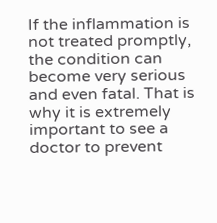If the inflammation is not treated promptly, the condition can become very serious and even fatal. That is why it is extremely important to see a doctor to prevent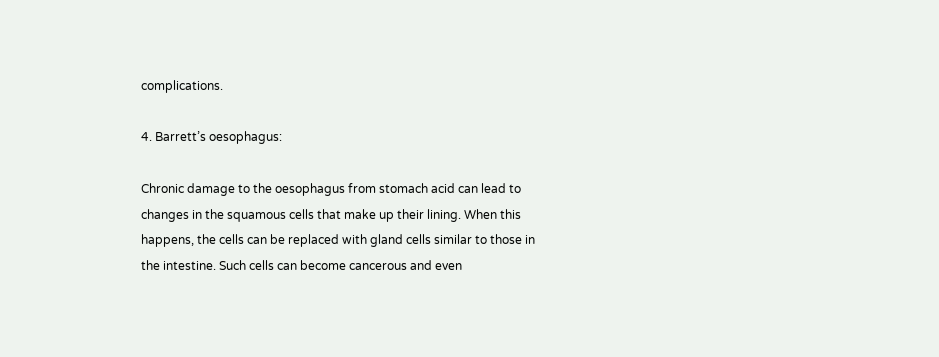complications.

4. Barrett’s oesophagus:

Chronic damage to the oesophagus from stomach acid can lead to changes in the squamous cells that make up their lining. When this happens, the cells can be replaced with gland cells similar to those in the intestine. Such cells can become cancerous and even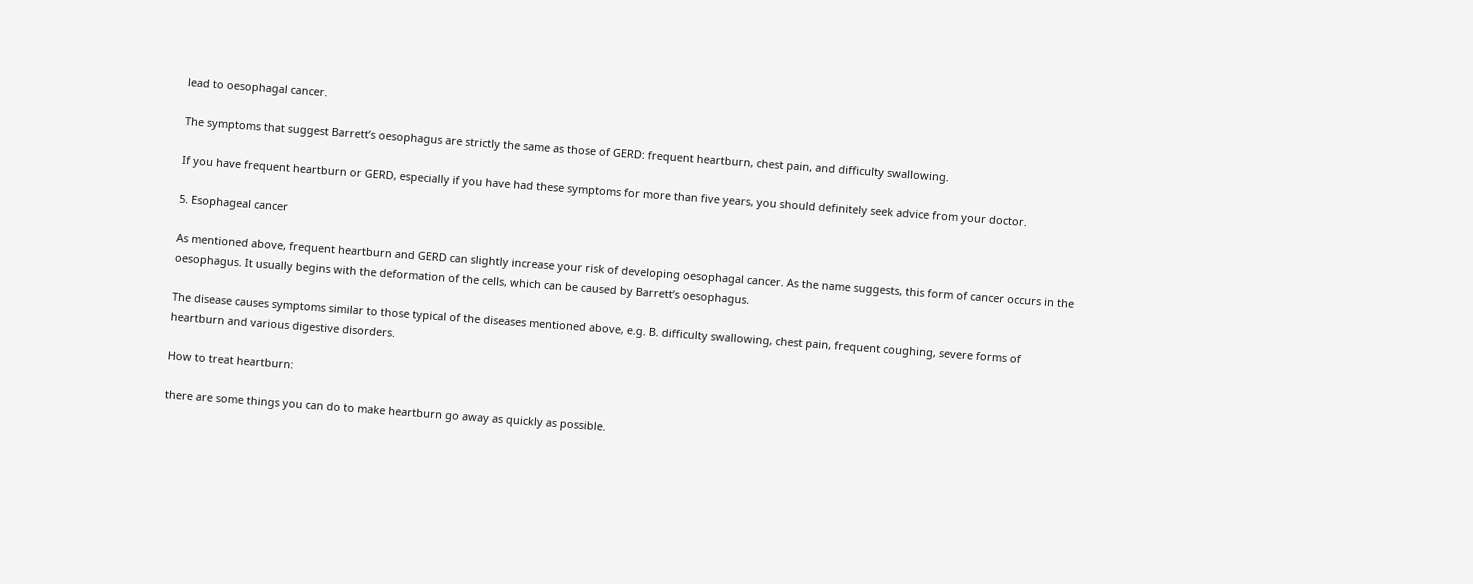lead to oesophagal cancer.

The symptoms that suggest Barrett’s oesophagus are strictly the same as those of GERD: frequent heartburn, chest pain, and difficulty swallowing.

If you have frequent heartburn or GERD, especially if you have had these symptoms for more than five years, you should definitely seek advice from your doctor.

5. Esophageal cancer

As mentioned above, frequent heartburn and GERD can slightly increase your risk of developing oesophagal cancer. As the name suggests, this form of cancer occurs in the oesophagus. It usually begins with the deformation of the cells, which can be caused by Barrett’s oesophagus.

The disease causes symptoms similar to those typical of the diseases mentioned above, e.g. B. difficulty swallowing, chest pain, frequent coughing, severe forms of heartburn and various digestive disorders.

How to treat heartburn:

there are some things you can do to make heartburn go away as quickly as possible.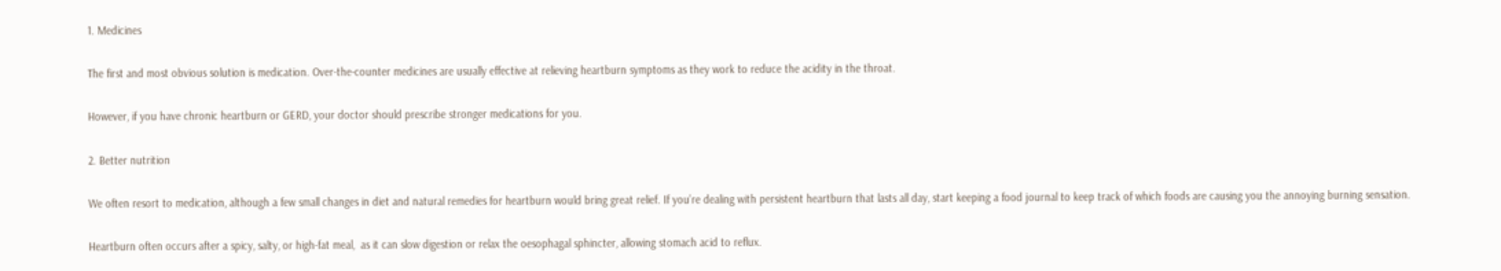1. Medicines

The first and most obvious solution is medication. Over-the-counter medicines are usually effective at relieving heartburn symptoms as they work to reduce the acidity in the throat.

However, if you have chronic heartburn or GERD, your doctor should prescribe stronger medications for you.

2. Better nutrition

We often resort to medication, although a few small changes in diet and natural remedies for heartburn would bring great relief. If you’re dealing with persistent heartburn that lasts all day, start keeping a food journal to keep track of which foods are causing you the annoying burning sensation.

Heartburn often occurs after a spicy, salty, or high-fat meal,  as it can slow digestion or relax the oesophagal sphincter, allowing stomach acid to reflux.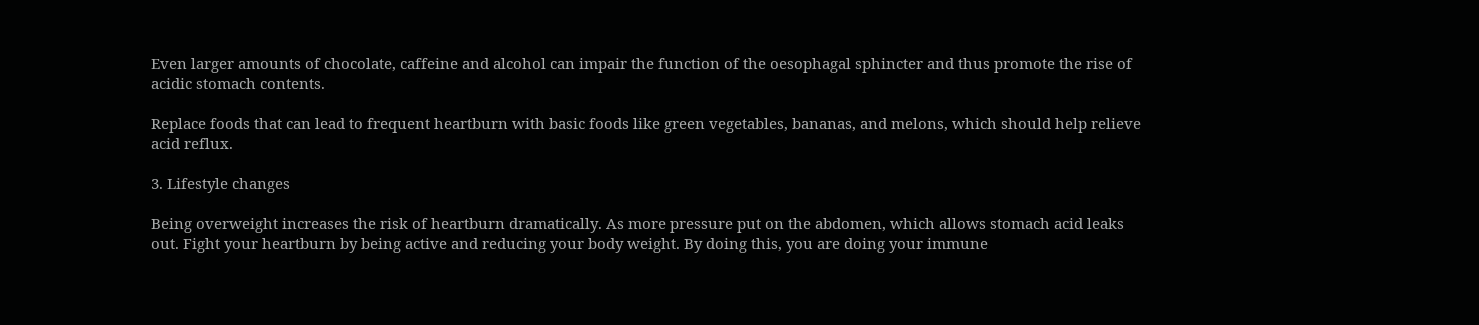Even larger amounts of chocolate, caffeine and alcohol can impair the function of the oesophagal sphincter and thus promote the rise of acidic stomach contents.

Replace foods that can lead to frequent heartburn with basic foods like green vegetables, bananas, and melons, which should help relieve acid reflux.

3. Lifestyle changes

Being overweight increases the risk of heartburn dramatically. As more pressure put on the abdomen, which allows stomach acid leaks out. Fight your heartburn by being active and reducing your body weight. By doing this, you are doing your immune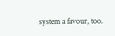system a favour, too.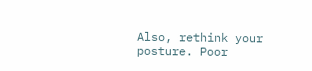Also, rethink your posture. Poor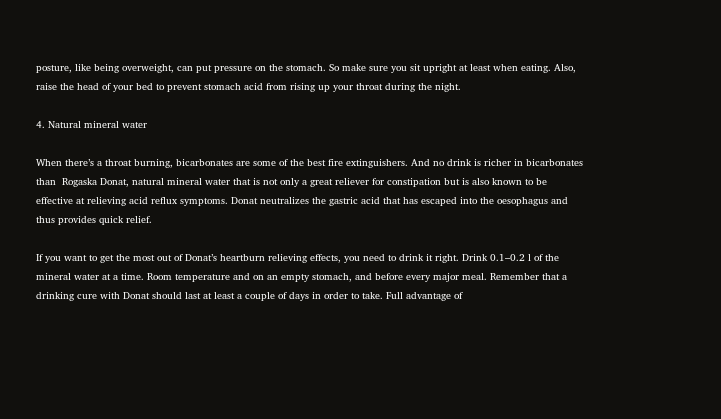posture, like being overweight, can put pressure on the stomach. So make sure you sit upright at least when eating. Also, raise the head of your bed to prevent stomach acid from rising up your throat during the night.

4. Natural mineral water

When there’s a throat burning, bicarbonates are some of the best fire extinguishers. And no drink is richer in bicarbonates than  Rogaska Donat, natural mineral water that is not only a great reliever for constipation but is also known to be effective at relieving acid reflux symptoms. Donat neutralizes the gastric acid that has escaped into the oesophagus and thus provides quick relief.

If you want to get the most out of Donat’s heartburn relieving effects, you need to drink it right. Drink 0.1–0.2 l of the mineral water at a time. Room temperature and on an empty stomach, and before every major meal. Remember that a drinking cure with Donat should last at least a couple of days in order to take. Full advantage of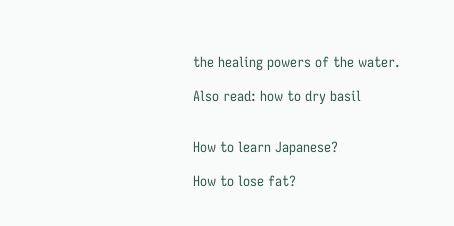the healing powers of the water.

Also read: how to dry basil


How to learn Japanese?

How to lose fat?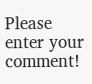Please enter your comment!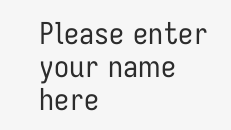Please enter your name here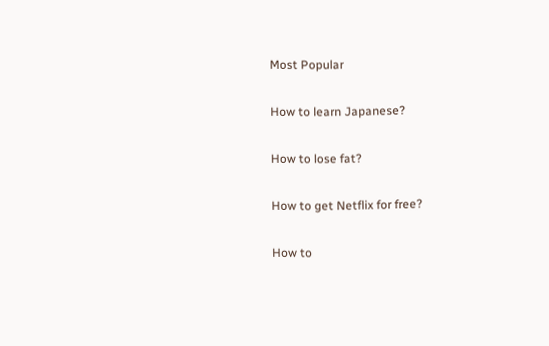Most Popular

How to learn Japanese?

How to lose fat?

How to get Netflix for free?

How to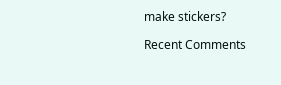make stickers?

Recent Comments